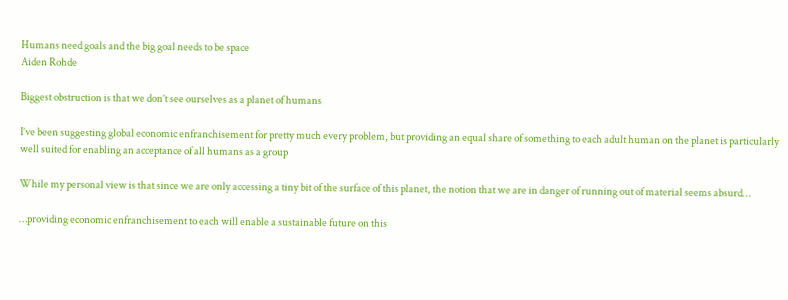Humans need goals and the big goal needs to be space
Aiden Rohde

Biggest obstruction is that we don’t see ourselves as a planet of humans

I’ve been suggesting global economic enfranchisement for pretty much every problem, but providing an equal share of something to each adult human on the planet is particularly well suited for enabling an acceptance of all humans as a group

While my personal view is that since we are only accessing a tiny bit of the surface of this planet, the notion that we are in danger of running out of material seems absurd…

…providing economic enfranchisement to each will enable a sustainable future on this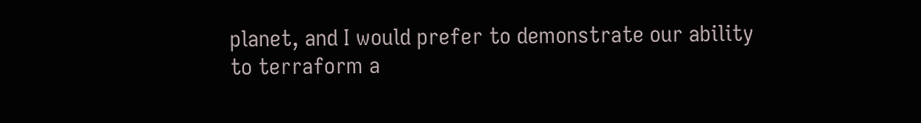planet, and I would prefer to demonstrate our ability to terraform a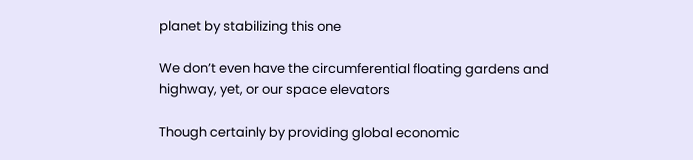planet by stabilizing this one

We don’t even have the circumferential floating gardens and highway, yet, or our space elevators

Though certainly by providing global economic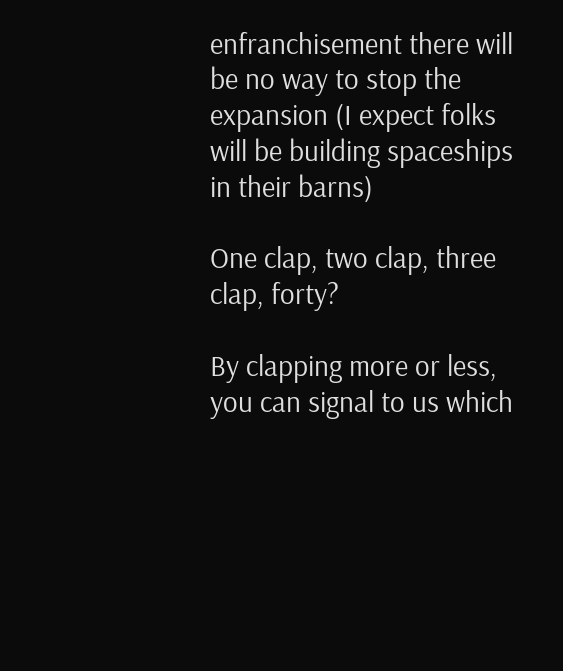enfranchisement there will be no way to stop the expansion (I expect folks will be building spaceships in their barns)

One clap, two clap, three clap, forty?

By clapping more or less, you can signal to us which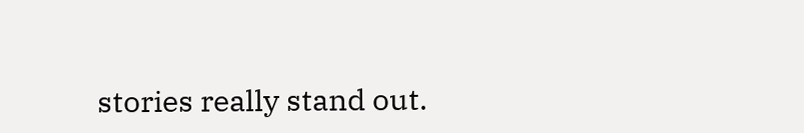stories really stand out.